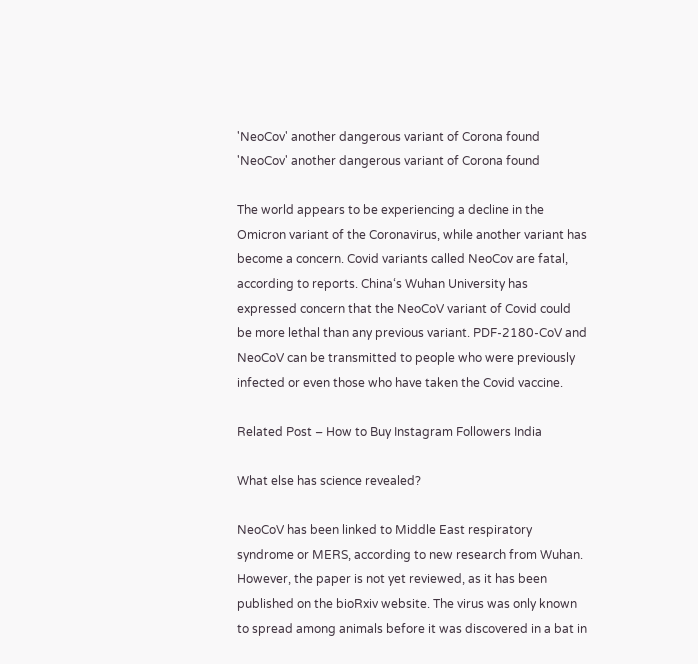'NeoCov' another dangerous variant of Corona found
'NeoCov' another dangerous variant of Corona found

The world appears to be experiencing a decline in the Omicron variant of the Coronavirus, while another variant has become a concern. Covid variants called NeoCov are fatal, according to reports. China‘s Wuhan University has expressed concern that the NeoCoV variant of Covid could be more lethal than any previous variant. PDF-2180-CoV and NeoCoV can be transmitted to people who were previously infected or even those who have taken the Covid vaccine.

Related Post – How to Buy Instagram Followers India

What else has science revealed?

NeoCoV has been linked to Middle East respiratory syndrome or MERS, according to new research from Wuhan. However, the paper is not yet reviewed, as it has been published on the bioRxiv website. The virus was only known to spread among animals before it was discovered in a bat in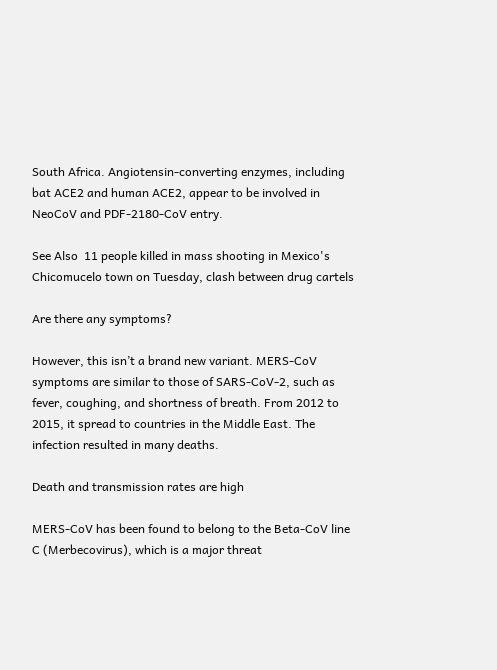South Africa. Angiotensin-converting enzymes, including bat ACE2 and human ACE2, appear to be involved in NeoCoV and PDF-2180-CoV entry.

See Also  11 people killed in mass shooting in Mexico's Chicomucelo town on Tuesday, clash between drug cartels

Are there any symptoms?

However, this isn’t a brand new variant. MERS-CoV symptoms are similar to those of SARS-CoV-2, such as fever, coughing, and shortness of breath. From 2012 to 2015, it spread to countries in the Middle East. The infection resulted in many deaths.

Death and transmission rates are high

MERS-CoV has been found to belong to the Beta-CoV line C (Merbecovirus), which is a major threat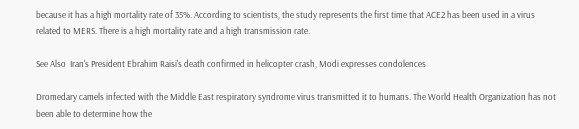because it has a high mortality rate of 35%. According to scientists, the study represents the first time that ACE2 has been used in a virus related to MERS. There is a high mortality rate and a high transmission rate.

See Also  Iran's President Ebrahim Raisi's death confirmed in helicopter crash, Modi expresses condolences

Dromedary camels infected with the Middle East respiratory syndrome virus transmitted it to humans. The World Health Organization has not been able to determine how the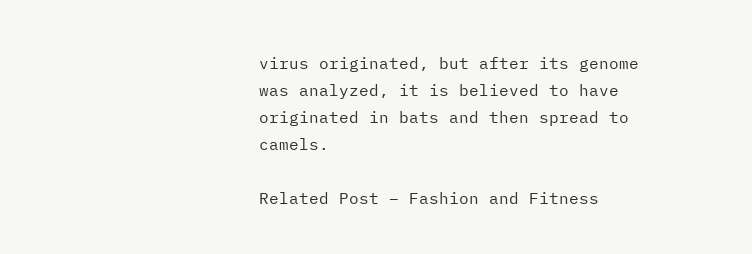virus originated, but after its genome was analyzed, it is believed to have originated in bats and then spread to camels.

Related Post – Fashion and Fitness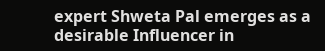expert Shweta Pal emerges as a desirable Influencer in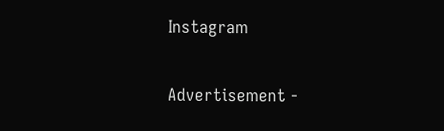Instagram

Advertisement -